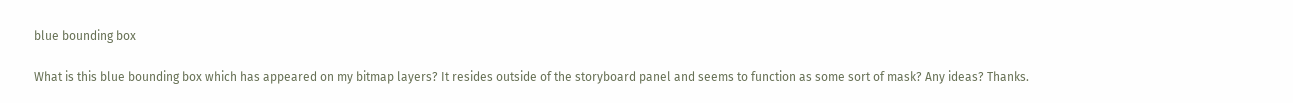blue bounding box

What is this blue bounding box which has appeared on my bitmap layers? It resides outside of the storyboard panel and seems to function as some sort of mask? Any ideas? Thanks.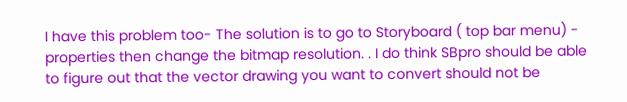I have this problem too- The solution is to go to Storyboard ( top bar menu) - properties then change the bitmap resolution. . I do think SBpro should be able to figure out that the vector drawing you want to convert should not be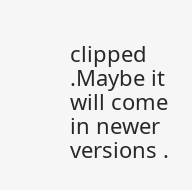clipped .Maybe it will come in newer versions .